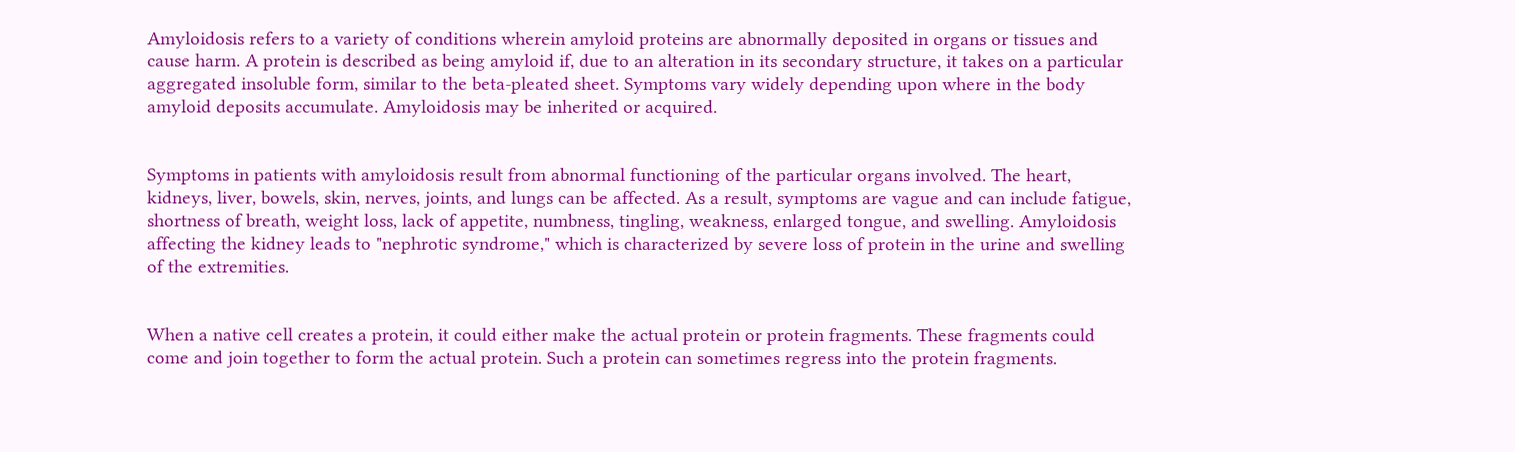Amyloidosis refers to a variety of conditions wherein amyloid proteins are abnormally deposited in organs or tissues and cause harm. A protein is described as being amyloid if, due to an alteration in its secondary structure, it takes on a particular aggregated insoluble form, similar to the beta-pleated sheet. Symptoms vary widely depending upon where in the body amyloid deposits accumulate. Amyloidosis may be inherited or acquired.


Symptoms in patients with amyloidosis result from abnormal functioning of the particular organs involved. The heart, kidneys, liver, bowels, skin, nerves, joints, and lungs can be affected. As a result, symptoms are vague and can include fatigue, shortness of breath, weight loss, lack of appetite, numbness, tingling, weakness, enlarged tongue, and swelling. Amyloidosis affecting the kidney leads to "nephrotic syndrome," which is characterized by severe loss of protein in the urine and swelling of the extremities.


When a native cell creates a protein, it could either make the actual protein or protein fragments. These fragments could come and join together to form the actual protein. Such a protein can sometimes regress into the protein fragments.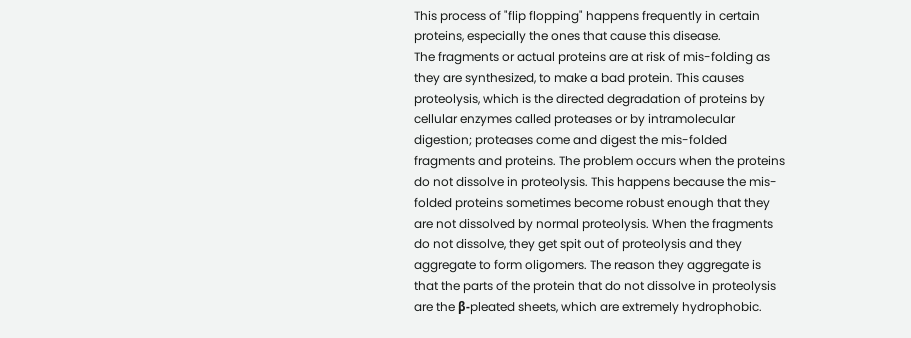This process of "flip flopping" happens frequently in certain proteins, especially the ones that cause this disease.
The fragments or actual proteins are at risk of mis-folding as they are synthesized, to make a bad protein. This causes proteolysis, which is the directed degradation of proteins by cellular enzymes called proteases or by intramolecular digestion; proteases come and digest the mis-folded fragments and proteins. The problem occurs when the proteins do not dissolve in proteolysis. This happens because the mis-folded proteins sometimes become robust enough that they are not dissolved by normal proteolysis. When the fragments do not dissolve, they get spit out of proteolysis and they aggregate to form oligomers. The reason they aggregate is that the parts of the protein that do not dissolve in proteolysis are the β-pleated sheets, which are extremely hydrophobic.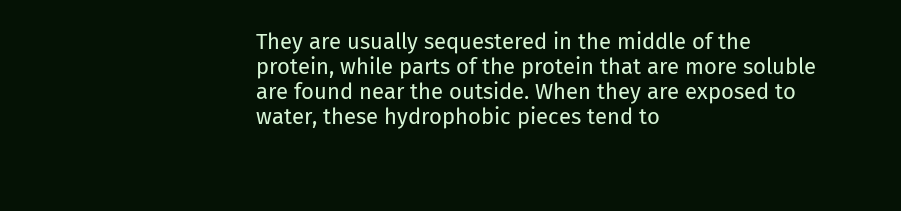They are usually sequestered in the middle of the protein, while parts of the protein that are more soluble are found near the outside. When they are exposed to water, these hydrophobic pieces tend to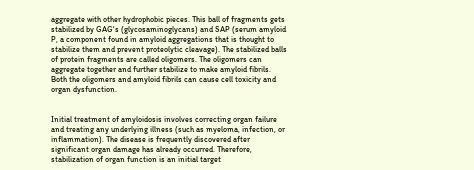aggregate with other hydrophobic pieces. This ball of fragments gets stabilized by GAG's (glycosaminoglycans) and SAP (serum amyloid P, a component found in amyloid aggregations that is thought to stabilize them and prevent proteolytic cleavage). The stabilized balls of protein fragments are called oligomers. The oligomers can aggregate together and further stabilize to make amyloid fibrils.
Both the oligomers and amyloid fibrils can cause cell toxicity and organ dysfunction.


Initial treatment of amyloidosis involves correcting organ failure and treating any underlying illness (such as myeloma, infection, or inflammation). The disease is frequently discovered after significant organ damage has already occurred. Therefore, stabilization of organ function is an initial target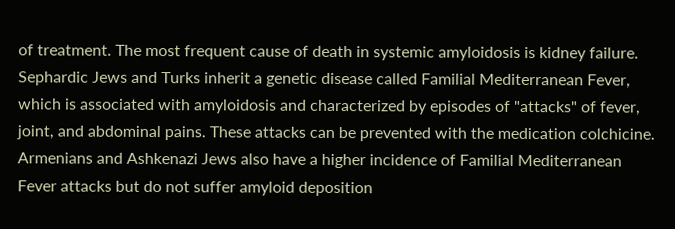of treatment. The most frequent cause of death in systemic amyloidosis is kidney failure.
Sephardic Jews and Turks inherit a genetic disease called Familial Mediterranean Fever, which is associated with amyloidosis and characterized by episodes of "attacks" of fever, joint, and abdominal pains. These attacks can be prevented with the medication colchicine. Armenians and Ashkenazi Jews also have a higher incidence of Familial Mediterranean Fever attacks but do not suffer amyloid deposition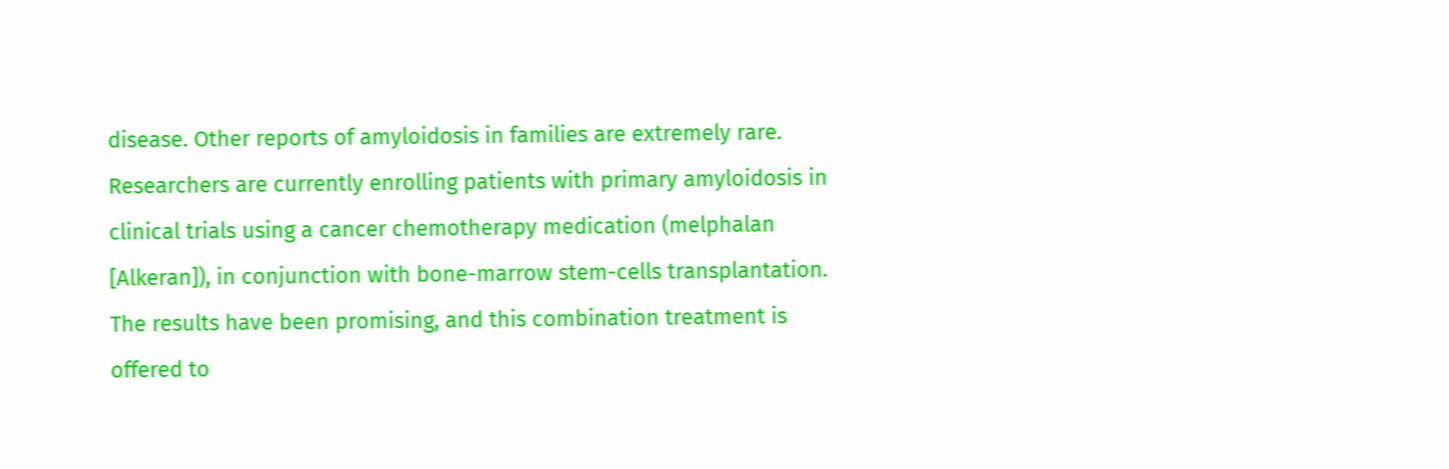disease. Other reports of amyloidosis in families are extremely rare.
Researchers are currently enrolling patients with primary amyloidosis in clinical trials using a cancer chemotherapy medication (melphalan [Alkeran]), in conjunction with bone-marrow stem-cells transplantation. The results have been promising, and this combination treatment is offered to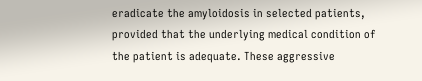eradicate the amyloidosis in selected patients, provided that the underlying medical condition of the patient is adequate. These aggressive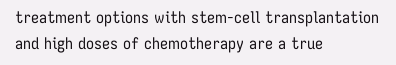treatment options with stem-cell transplantation and high doses of chemotherapy are a true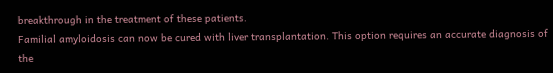breakthrough in the treatment of these patients.
Familial amyloidosis can now be cured with liver transplantation. This option requires an accurate diagnosis of the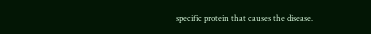specific protein that causes the disease.